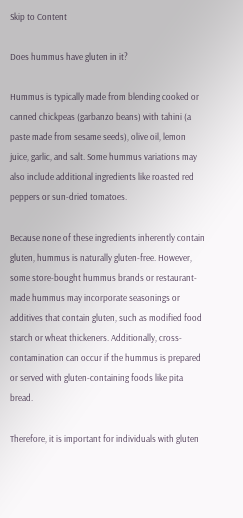Skip to Content

Does hummus have gluten in it?

Hummus is typically made from blending cooked or canned chickpeas (garbanzo beans) with tahini (a paste made from sesame seeds), olive oil, lemon juice, garlic, and salt. Some hummus variations may also include additional ingredients like roasted red peppers or sun-dried tomatoes.

Because none of these ingredients inherently contain gluten, hummus is naturally gluten-free. However, some store-bought hummus brands or restaurant-made hummus may incorporate seasonings or additives that contain gluten, such as modified food starch or wheat thickeners. Additionally, cross-contamination can occur if the hummus is prepared or served with gluten-containing foods like pita bread.

Therefore, it is important for individuals with gluten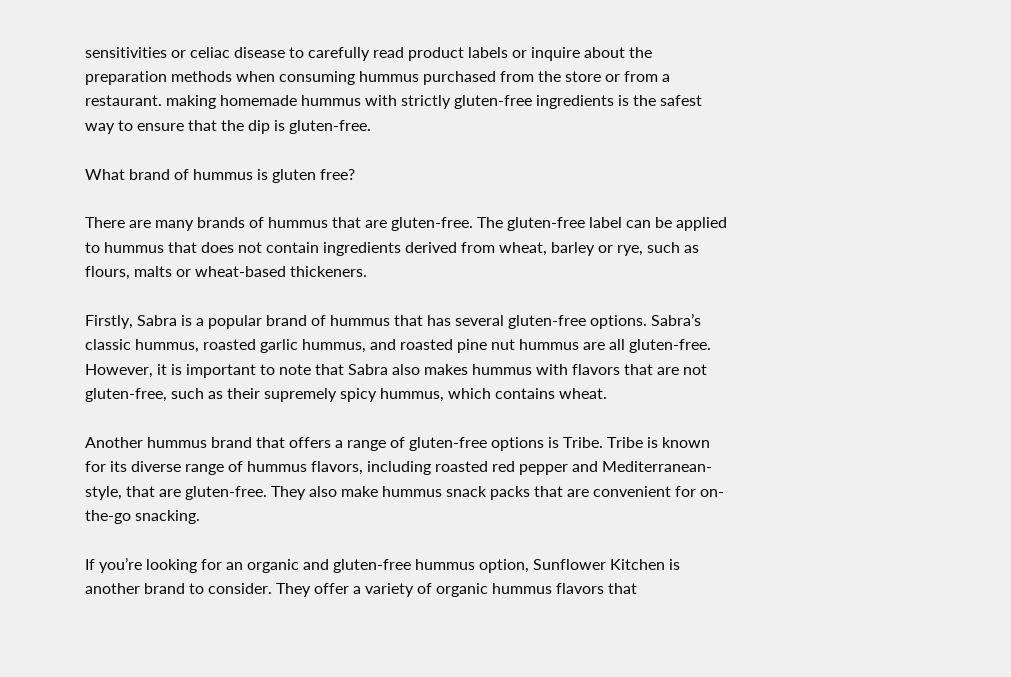sensitivities or celiac disease to carefully read product labels or inquire about the preparation methods when consuming hummus purchased from the store or from a restaurant. making homemade hummus with strictly gluten-free ingredients is the safest way to ensure that the dip is gluten-free.

What brand of hummus is gluten free?

There are many brands of hummus that are gluten-free. The gluten-free label can be applied to hummus that does not contain ingredients derived from wheat, barley or rye, such as flours, malts or wheat-based thickeners.

Firstly, Sabra is a popular brand of hummus that has several gluten-free options. Sabra’s classic hummus, roasted garlic hummus, and roasted pine nut hummus are all gluten-free. However, it is important to note that Sabra also makes hummus with flavors that are not gluten-free, such as their supremely spicy hummus, which contains wheat.

Another hummus brand that offers a range of gluten-free options is Tribe. Tribe is known for its diverse range of hummus flavors, including roasted red pepper and Mediterranean-style, that are gluten-free. They also make hummus snack packs that are convenient for on-the-go snacking.

If you’re looking for an organic and gluten-free hummus option, Sunflower Kitchen is another brand to consider. They offer a variety of organic hummus flavors that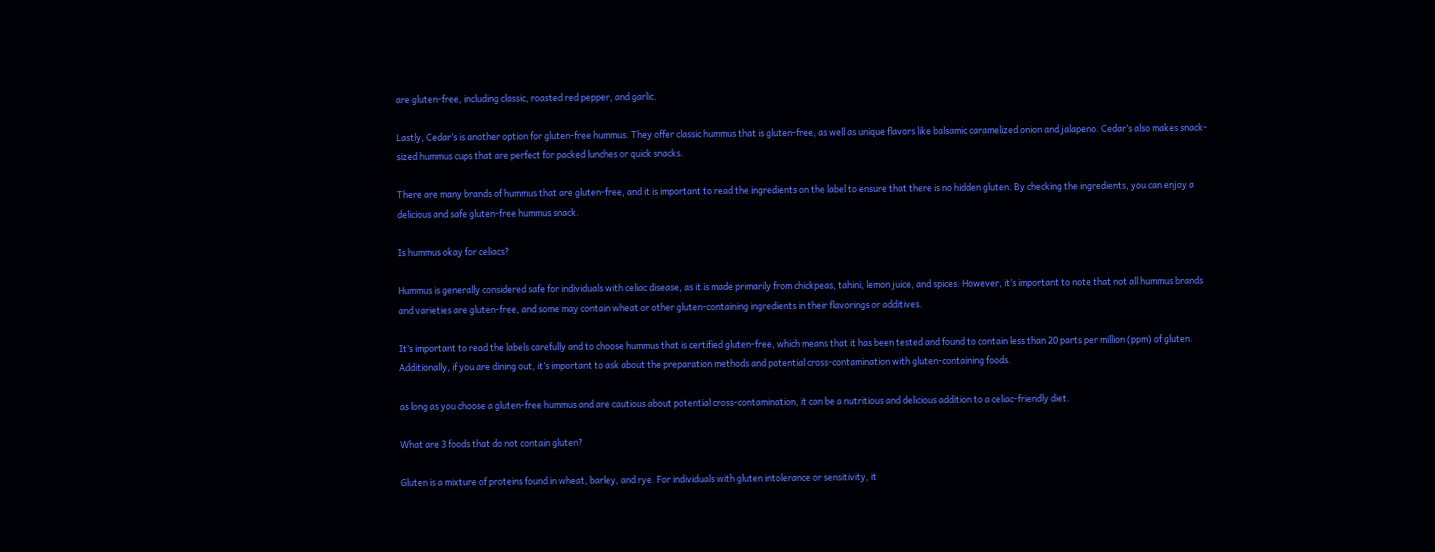are gluten-free, including classic, roasted red pepper, and garlic.

Lastly, Cedar’s is another option for gluten-free hummus. They offer classic hummus that is gluten-free, as well as unique flavors like balsamic caramelized onion and jalapeno. Cedar’s also makes snack-sized hummus cups that are perfect for packed lunches or quick snacks.

There are many brands of hummus that are gluten-free, and it is important to read the ingredients on the label to ensure that there is no hidden gluten. By checking the ingredients, you can enjoy a delicious and safe gluten-free hummus snack.

Is hummus okay for celiacs?

Hummus is generally considered safe for individuals with celiac disease, as it is made primarily from chickpeas, tahini, lemon juice, and spices. However, it’s important to note that not all hummus brands and varieties are gluten-free, and some may contain wheat or other gluten-containing ingredients in their flavorings or additives.

It’s important to read the labels carefully and to choose hummus that is certified gluten-free, which means that it has been tested and found to contain less than 20 parts per million (ppm) of gluten. Additionally, if you are dining out, it’s important to ask about the preparation methods and potential cross-contamination with gluten-containing foods.

as long as you choose a gluten-free hummus and are cautious about potential cross-contamination, it can be a nutritious and delicious addition to a celiac-friendly diet.

What are 3 foods that do not contain gluten?

Gluten is a mixture of proteins found in wheat, barley, and rye. For individuals with gluten intolerance or sensitivity, it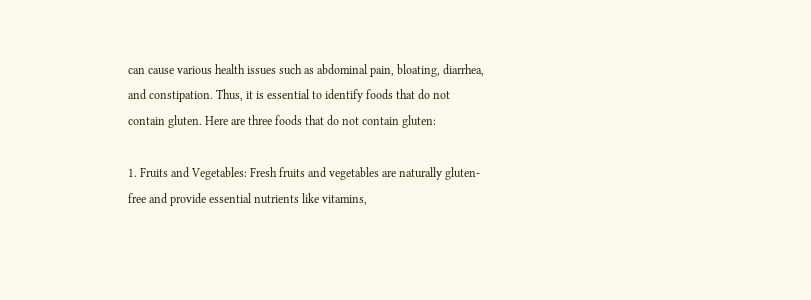can cause various health issues such as abdominal pain, bloating, diarrhea, and constipation. Thus, it is essential to identify foods that do not contain gluten. Here are three foods that do not contain gluten:

1. Fruits and Vegetables: Fresh fruits and vegetables are naturally gluten-free and provide essential nutrients like vitamins,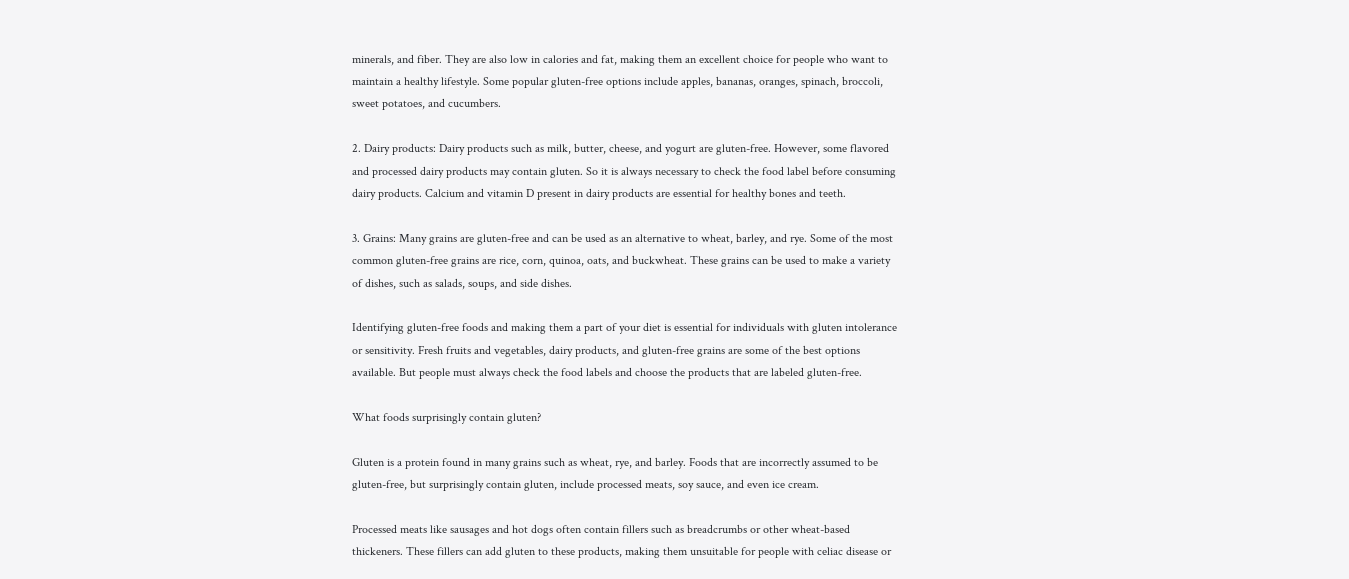minerals, and fiber. They are also low in calories and fat, making them an excellent choice for people who want to maintain a healthy lifestyle. Some popular gluten-free options include apples, bananas, oranges, spinach, broccoli, sweet potatoes, and cucumbers.

2. Dairy products: Dairy products such as milk, butter, cheese, and yogurt are gluten-free. However, some flavored and processed dairy products may contain gluten. So it is always necessary to check the food label before consuming dairy products. Calcium and vitamin D present in dairy products are essential for healthy bones and teeth.

3. Grains: Many grains are gluten-free and can be used as an alternative to wheat, barley, and rye. Some of the most common gluten-free grains are rice, corn, quinoa, oats, and buckwheat. These grains can be used to make a variety of dishes, such as salads, soups, and side dishes.

Identifying gluten-free foods and making them a part of your diet is essential for individuals with gluten intolerance or sensitivity. Fresh fruits and vegetables, dairy products, and gluten-free grains are some of the best options available. But people must always check the food labels and choose the products that are labeled gluten-free.

What foods surprisingly contain gluten?

Gluten is a protein found in many grains such as wheat, rye, and barley. Foods that are incorrectly assumed to be gluten-free, but surprisingly contain gluten, include processed meats, soy sauce, and even ice cream.

Processed meats like sausages and hot dogs often contain fillers such as breadcrumbs or other wheat-based thickeners. These fillers can add gluten to these products, making them unsuitable for people with celiac disease or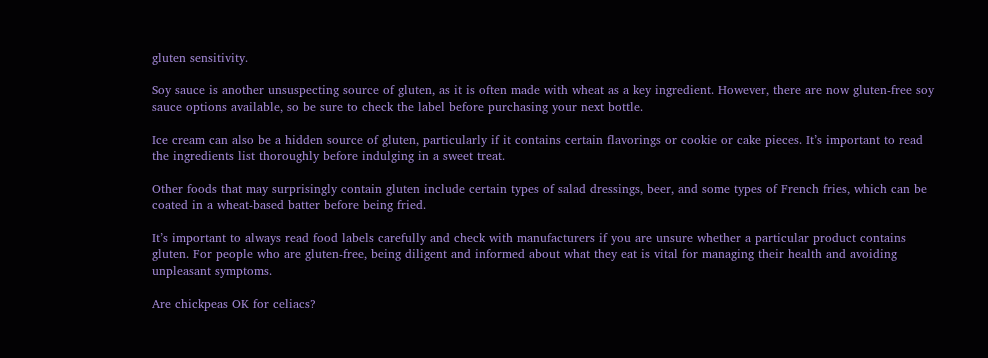gluten sensitivity.

Soy sauce is another unsuspecting source of gluten, as it is often made with wheat as a key ingredient. However, there are now gluten-free soy sauce options available, so be sure to check the label before purchasing your next bottle.

Ice cream can also be a hidden source of gluten, particularly if it contains certain flavorings or cookie or cake pieces. It’s important to read the ingredients list thoroughly before indulging in a sweet treat.

Other foods that may surprisingly contain gluten include certain types of salad dressings, beer, and some types of French fries, which can be coated in a wheat-based batter before being fried.

It’s important to always read food labels carefully and check with manufacturers if you are unsure whether a particular product contains gluten. For people who are gluten-free, being diligent and informed about what they eat is vital for managing their health and avoiding unpleasant symptoms.

Are chickpeas OK for celiacs?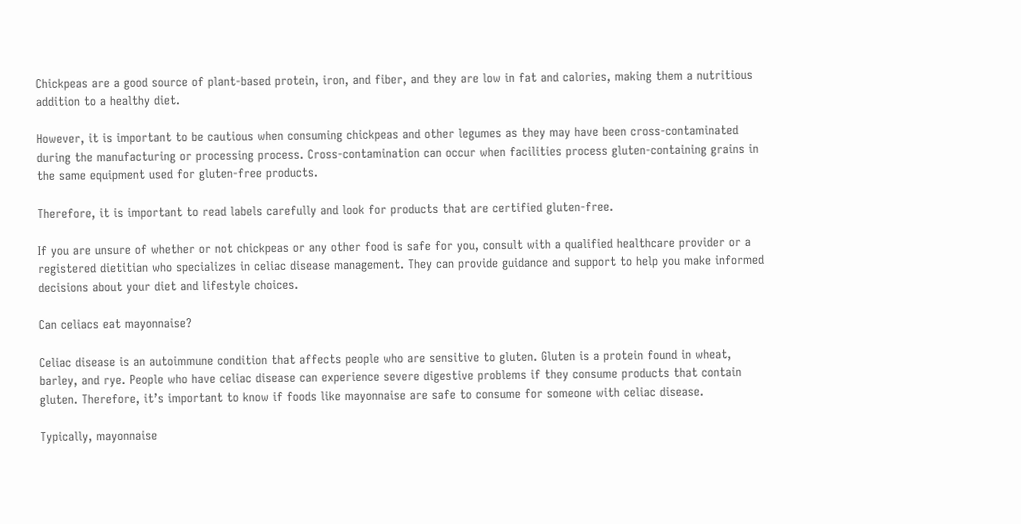Chickpeas are a good source of plant-based protein, iron, and fiber, and they are low in fat and calories, making them a nutritious addition to a healthy diet.

However, it is important to be cautious when consuming chickpeas and other legumes as they may have been cross-contaminated during the manufacturing or processing process. Cross-contamination can occur when facilities process gluten-containing grains in the same equipment used for gluten-free products.

Therefore, it is important to read labels carefully and look for products that are certified gluten-free.

If you are unsure of whether or not chickpeas or any other food is safe for you, consult with a qualified healthcare provider or a registered dietitian who specializes in celiac disease management. They can provide guidance and support to help you make informed decisions about your diet and lifestyle choices.

Can celiacs eat mayonnaise?

Celiac disease is an autoimmune condition that affects people who are sensitive to gluten. Gluten is a protein found in wheat, barley, and rye. People who have celiac disease can experience severe digestive problems if they consume products that contain gluten. Therefore, it’s important to know if foods like mayonnaise are safe to consume for someone with celiac disease.

Typically, mayonnaise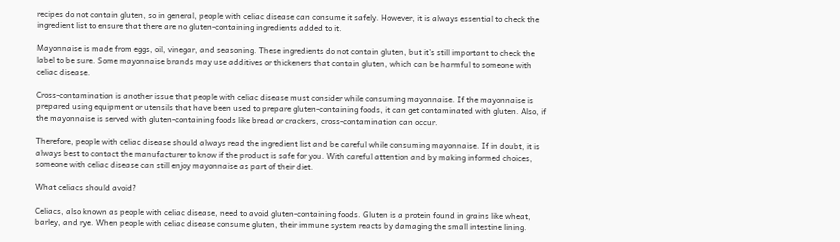recipes do not contain gluten, so in general, people with celiac disease can consume it safely. However, it is always essential to check the ingredient list to ensure that there are no gluten-containing ingredients added to it.

Mayonnaise is made from eggs, oil, vinegar, and seasoning. These ingredients do not contain gluten, but it’s still important to check the label to be sure. Some mayonnaise brands may use additives or thickeners that contain gluten, which can be harmful to someone with celiac disease.

Cross-contamination is another issue that people with celiac disease must consider while consuming mayonnaise. If the mayonnaise is prepared using equipment or utensils that have been used to prepare gluten-containing foods, it can get contaminated with gluten. Also, if the mayonnaise is served with gluten-containing foods like bread or crackers, cross-contamination can occur.

Therefore, people with celiac disease should always read the ingredient list and be careful while consuming mayonnaise. If in doubt, it is always best to contact the manufacturer to know if the product is safe for you. With careful attention and by making informed choices, someone with celiac disease can still enjoy mayonnaise as part of their diet.

What celiacs should avoid?

Celiacs, also known as people with celiac disease, need to avoid gluten-containing foods. Gluten is a protein found in grains like wheat, barley, and rye. When people with celiac disease consume gluten, their immune system reacts by damaging the small intestine lining.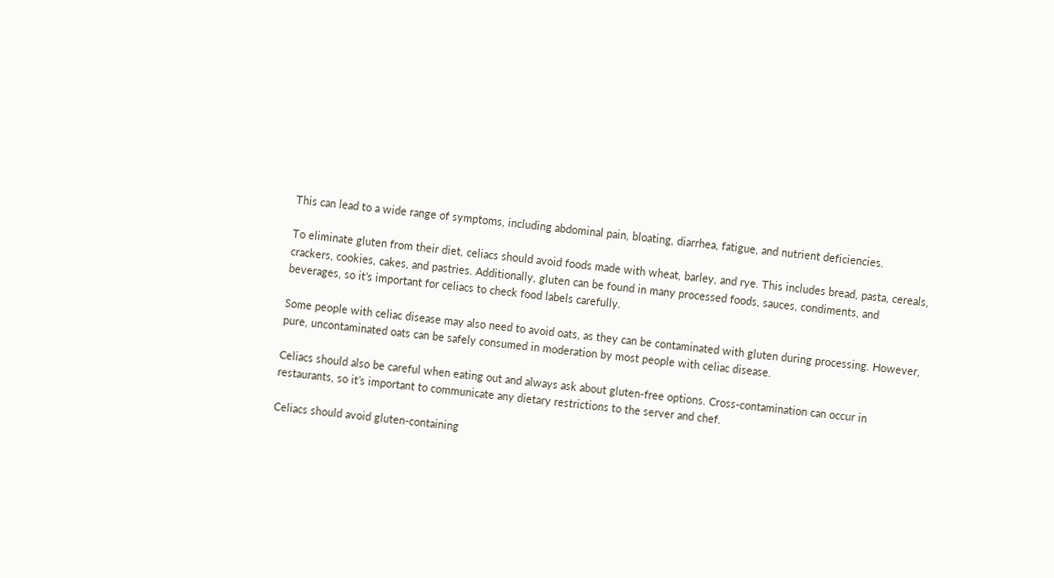This can lead to a wide range of symptoms, including abdominal pain, bloating, diarrhea, fatigue, and nutrient deficiencies.

To eliminate gluten from their diet, celiacs should avoid foods made with wheat, barley, and rye. This includes bread, pasta, cereals, crackers, cookies, cakes, and pastries. Additionally, gluten can be found in many processed foods, sauces, condiments, and beverages, so it’s important for celiacs to check food labels carefully.

Some people with celiac disease may also need to avoid oats, as they can be contaminated with gluten during processing. However, pure, uncontaminated oats can be safely consumed in moderation by most people with celiac disease.

Celiacs should also be careful when eating out and always ask about gluten-free options. Cross-contamination can occur in restaurants, so it’s important to communicate any dietary restrictions to the server and chef.

Celiacs should avoid gluten-containing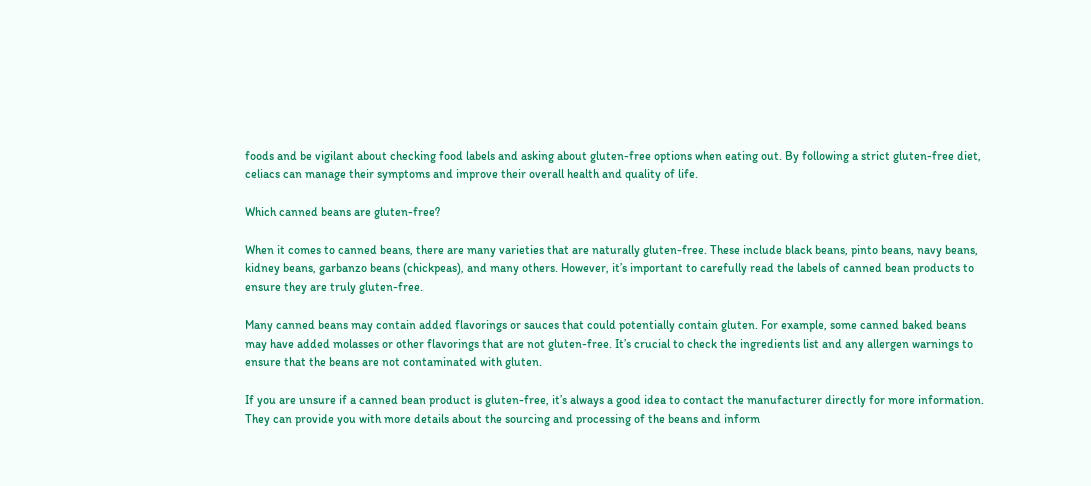foods and be vigilant about checking food labels and asking about gluten-free options when eating out. By following a strict gluten-free diet, celiacs can manage their symptoms and improve their overall health and quality of life.

Which canned beans are gluten-free?

When it comes to canned beans, there are many varieties that are naturally gluten-free. These include black beans, pinto beans, navy beans, kidney beans, garbanzo beans (chickpeas), and many others. However, it’s important to carefully read the labels of canned bean products to ensure they are truly gluten-free.

Many canned beans may contain added flavorings or sauces that could potentially contain gluten. For example, some canned baked beans may have added molasses or other flavorings that are not gluten-free. It’s crucial to check the ingredients list and any allergen warnings to ensure that the beans are not contaminated with gluten.

If you are unsure if a canned bean product is gluten-free, it’s always a good idea to contact the manufacturer directly for more information. They can provide you with more details about the sourcing and processing of the beans and inform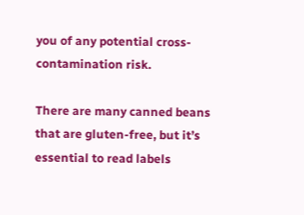you of any potential cross-contamination risk.

There are many canned beans that are gluten-free, but it’s essential to read labels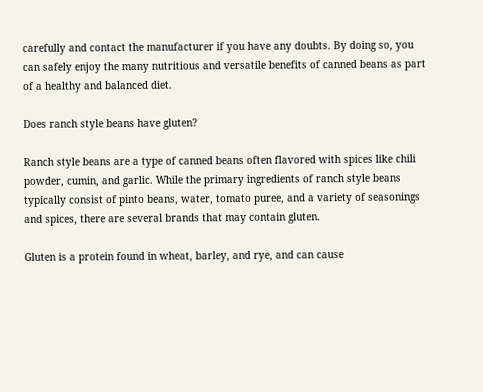carefully and contact the manufacturer if you have any doubts. By doing so, you can safely enjoy the many nutritious and versatile benefits of canned beans as part of a healthy and balanced diet.

Does ranch style beans have gluten?

Ranch style beans are a type of canned beans often flavored with spices like chili powder, cumin, and garlic. While the primary ingredients of ranch style beans typically consist of pinto beans, water, tomato puree, and a variety of seasonings and spices, there are several brands that may contain gluten.

Gluten is a protein found in wheat, barley, and rye, and can cause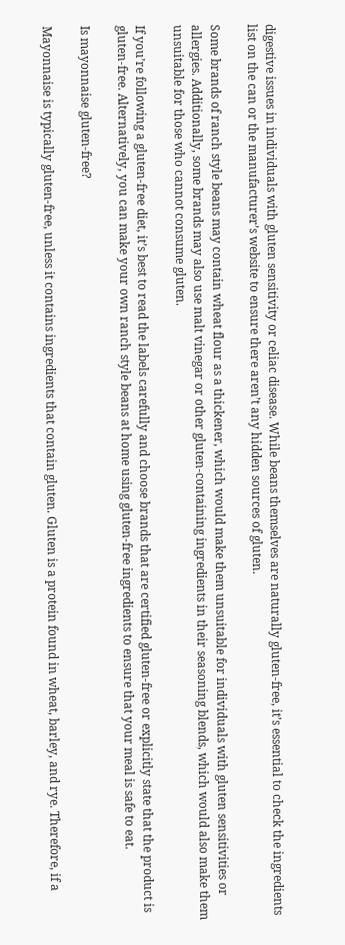digestive issues in individuals with gluten sensitivity or celiac disease. While beans themselves are naturally gluten-free, it’s essential to check the ingredients list on the can or the manufacturer’s website to ensure there aren’t any hidden sources of gluten.

Some brands of ranch style beans may contain wheat flour as a thickener, which would make them unsuitable for individuals with gluten sensitivities or allergies. Additionally, some brands may also use malt vinegar or other gluten-containing ingredients in their seasoning blends, which would also make them unsuitable for those who cannot consume gluten.

If you’re following a gluten-free diet, it’s best to read the labels carefully and choose brands that are certified gluten-free or explicitly state that the product is gluten-free. Alternatively, you can make your own ranch style beans at home using gluten-free ingredients to ensure that your meal is safe to eat.

Is mayonnaise gluten-free?

Mayonnaise is typically gluten-free, unless it contains ingredients that contain gluten. Gluten is a protein found in wheat, barley, and rye. Therefore, if a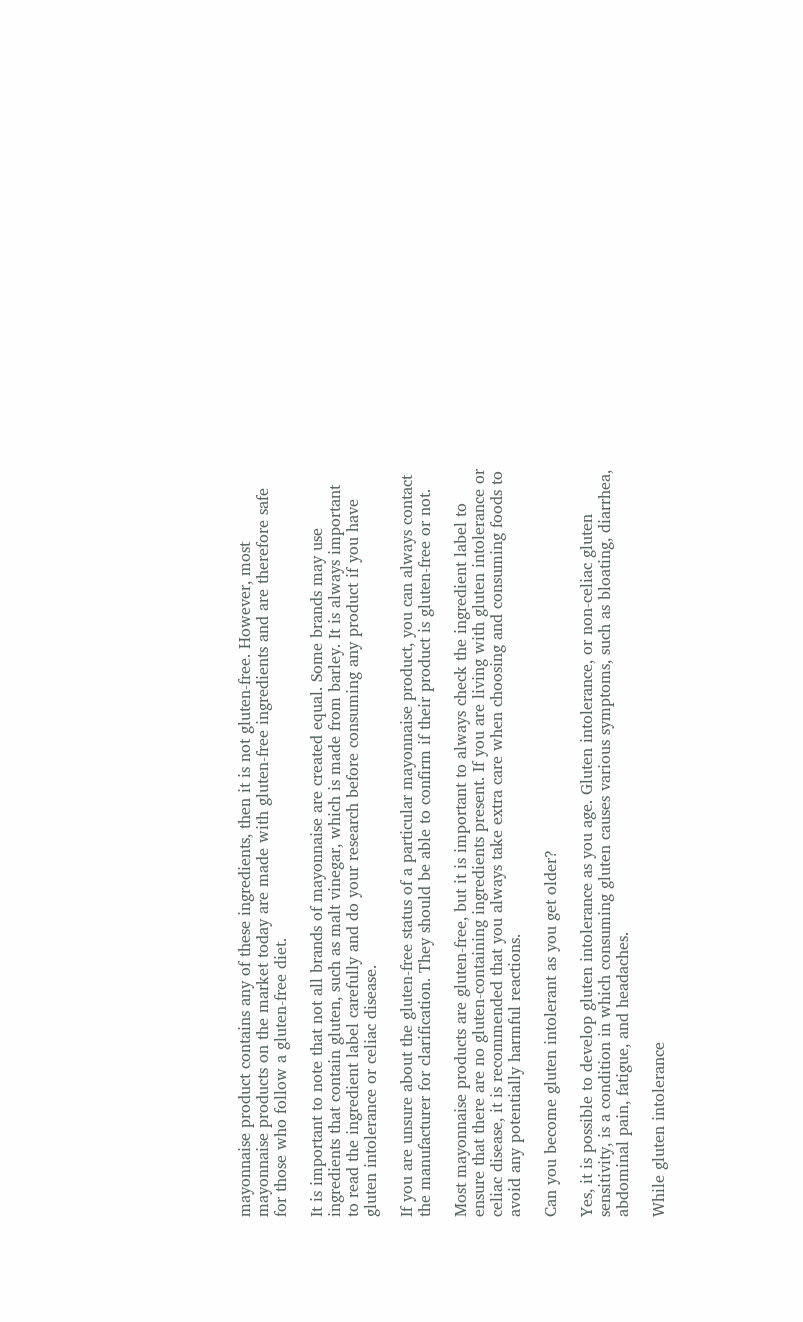mayonnaise product contains any of these ingredients, then it is not gluten-free. However, most mayonnaise products on the market today are made with gluten-free ingredients and are therefore safe for those who follow a gluten-free diet.

It is important to note that not all brands of mayonnaise are created equal. Some brands may use ingredients that contain gluten, such as malt vinegar, which is made from barley. It is always important to read the ingredient label carefully and do your research before consuming any product if you have gluten intolerance or celiac disease.

If you are unsure about the gluten-free status of a particular mayonnaise product, you can always contact the manufacturer for clarification. They should be able to confirm if their product is gluten-free or not.

Most mayonnaise products are gluten-free, but it is important to always check the ingredient label to ensure that there are no gluten-containing ingredients present. If you are living with gluten intolerance or celiac disease, it is recommended that you always take extra care when choosing and consuming foods to avoid any potentially harmful reactions.

Can you become gluten intolerant as you get older?

Yes, it is possible to develop gluten intolerance as you age. Gluten intolerance, or non-celiac gluten sensitivity, is a condition in which consuming gluten causes various symptoms, such as bloating, diarrhea, abdominal pain, fatigue, and headaches.

While gluten intolerance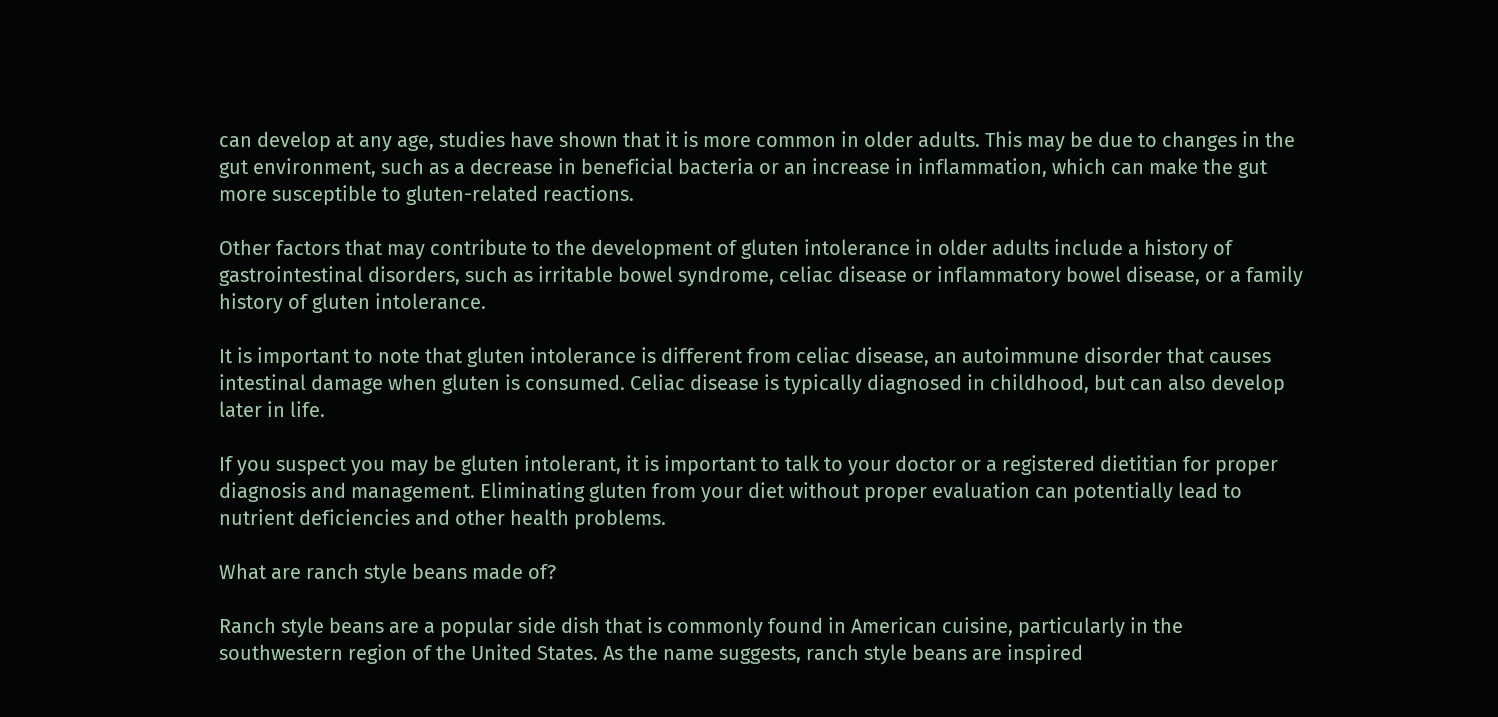can develop at any age, studies have shown that it is more common in older adults. This may be due to changes in the gut environment, such as a decrease in beneficial bacteria or an increase in inflammation, which can make the gut more susceptible to gluten-related reactions.

Other factors that may contribute to the development of gluten intolerance in older adults include a history of gastrointestinal disorders, such as irritable bowel syndrome, celiac disease or inflammatory bowel disease, or a family history of gluten intolerance.

It is important to note that gluten intolerance is different from celiac disease, an autoimmune disorder that causes intestinal damage when gluten is consumed. Celiac disease is typically diagnosed in childhood, but can also develop later in life.

If you suspect you may be gluten intolerant, it is important to talk to your doctor or a registered dietitian for proper diagnosis and management. Eliminating gluten from your diet without proper evaluation can potentially lead to nutrient deficiencies and other health problems.

What are ranch style beans made of?

Ranch style beans are a popular side dish that is commonly found in American cuisine, particularly in the southwestern region of the United States. As the name suggests, ranch style beans are inspired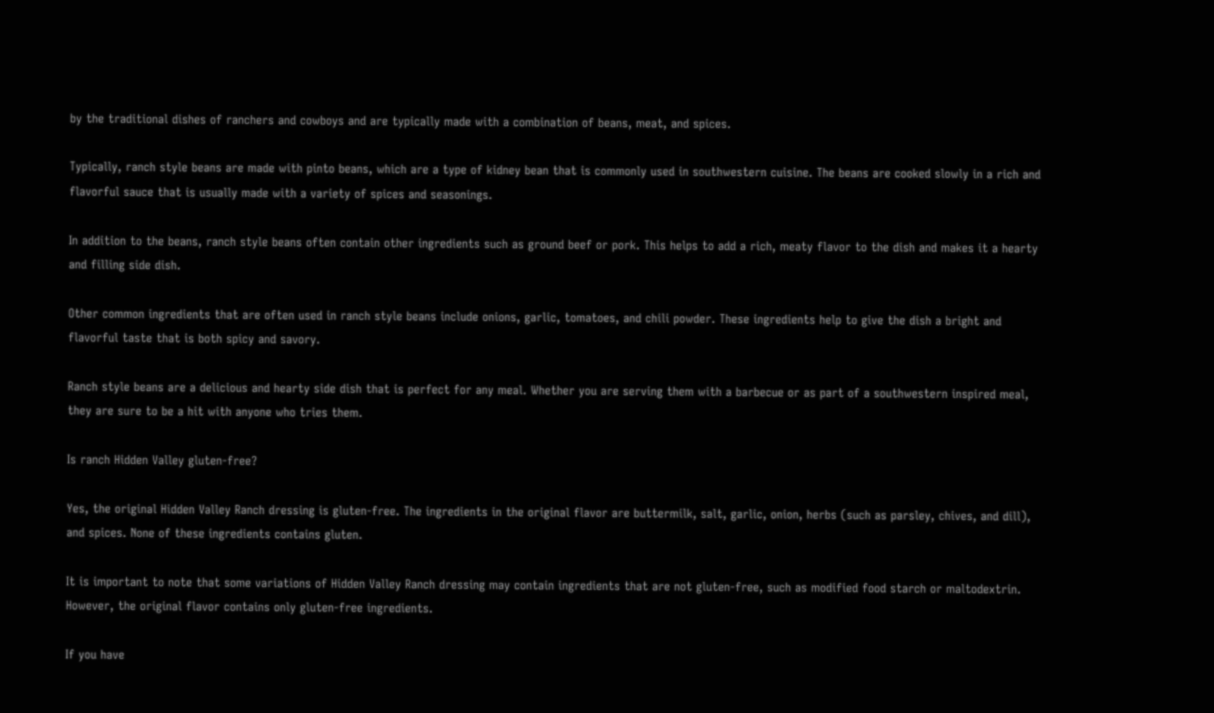by the traditional dishes of ranchers and cowboys and are typically made with a combination of beans, meat, and spices.

Typically, ranch style beans are made with pinto beans, which are a type of kidney bean that is commonly used in southwestern cuisine. The beans are cooked slowly in a rich and flavorful sauce that is usually made with a variety of spices and seasonings.

In addition to the beans, ranch style beans often contain other ingredients such as ground beef or pork. This helps to add a rich, meaty flavor to the dish and makes it a hearty and filling side dish.

Other common ingredients that are often used in ranch style beans include onions, garlic, tomatoes, and chili powder. These ingredients help to give the dish a bright and flavorful taste that is both spicy and savory.

Ranch style beans are a delicious and hearty side dish that is perfect for any meal. Whether you are serving them with a barbecue or as part of a southwestern inspired meal, they are sure to be a hit with anyone who tries them.

Is ranch Hidden Valley gluten-free?

Yes, the original Hidden Valley Ranch dressing is gluten-free. The ingredients in the original flavor are buttermilk, salt, garlic, onion, herbs (such as parsley, chives, and dill), and spices. None of these ingredients contains gluten.

It is important to note that some variations of Hidden Valley Ranch dressing may contain ingredients that are not gluten-free, such as modified food starch or maltodextrin. However, the original flavor contains only gluten-free ingredients.

If you have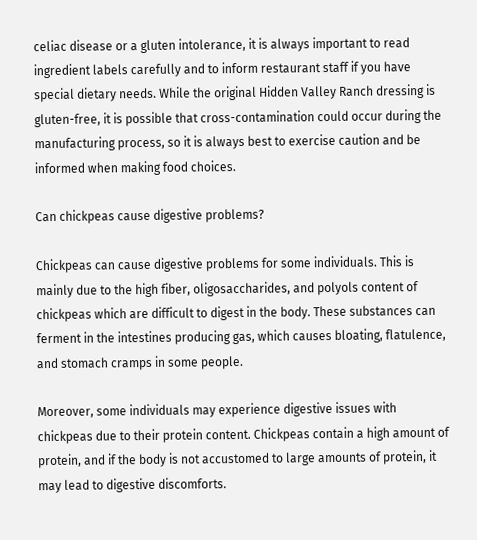celiac disease or a gluten intolerance, it is always important to read ingredient labels carefully and to inform restaurant staff if you have special dietary needs. While the original Hidden Valley Ranch dressing is gluten-free, it is possible that cross-contamination could occur during the manufacturing process, so it is always best to exercise caution and be informed when making food choices.

Can chickpeas cause digestive problems?

Chickpeas can cause digestive problems for some individuals. This is mainly due to the high fiber, oligosaccharides, and polyols content of chickpeas which are difficult to digest in the body. These substances can ferment in the intestines producing gas, which causes bloating, flatulence, and stomach cramps in some people.

Moreover, some individuals may experience digestive issues with chickpeas due to their protein content. Chickpeas contain a high amount of protein, and if the body is not accustomed to large amounts of protein, it may lead to digestive discomforts.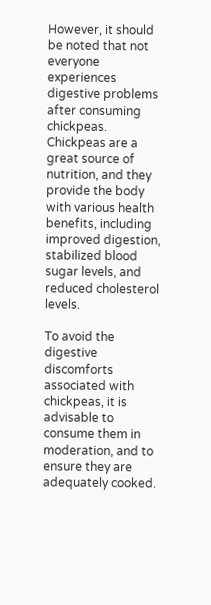However, it should be noted that not everyone experiences digestive problems after consuming chickpeas. Chickpeas are a great source of nutrition, and they provide the body with various health benefits, including improved digestion, stabilized blood sugar levels, and reduced cholesterol levels.

To avoid the digestive discomforts associated with chickpeas, it is advisable to consume them in moderation, and to ensure they are adequately cooked.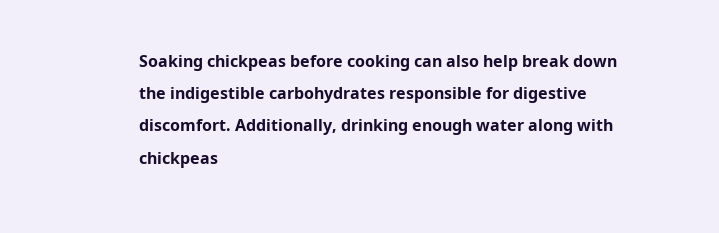Soaking chickpeas before cooking can also help break down the indigestible carbohydrates responsible for digestive discomfort. Additionally, drinking enough water along with chickpeas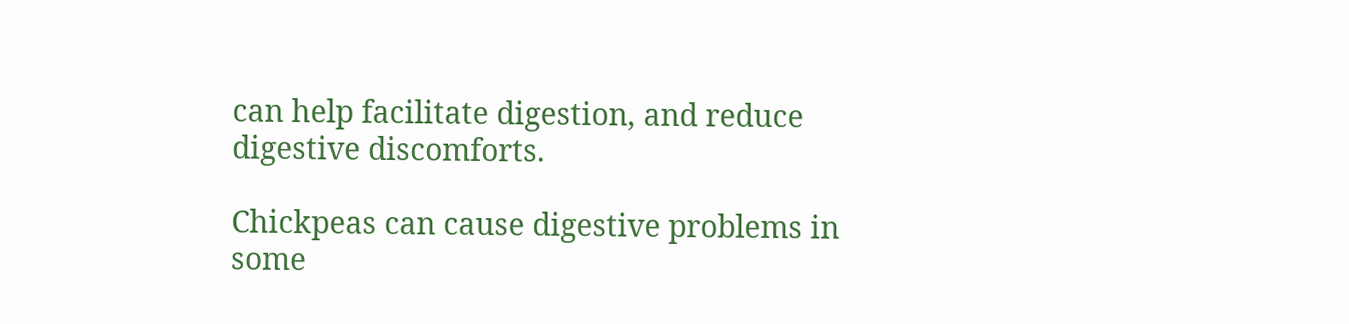can help facilitate digestion, and reduce digestive discomforts.

Chickpeas can cause digestive problems in some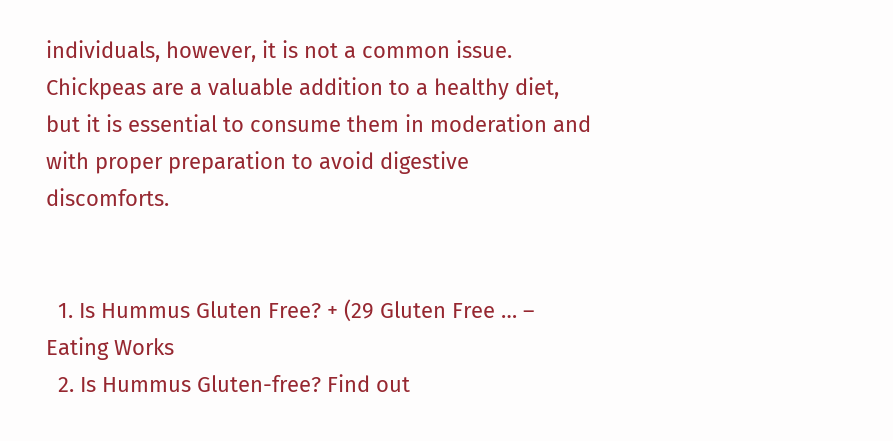individuals, however, it is not a common issue. Chickpeas are a valuable addition to a healthy diet, but it is essential to consume them in moderation and with proper preparation to avoid digestive discomforts.


  1. Is Hummus Gluten Free? + (29 Gluten Free … – Eating Works
  2. Is Hummus Gluten-free? Find out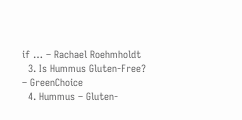if … – Rachael Roehmholdt
  3. Is Hummus Gluten-Free? – GreenChoice
  4. Hummus – Gluten-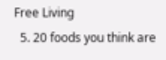Free Living
  5. 20 foods you think are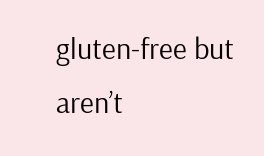gluten-free but aren’t